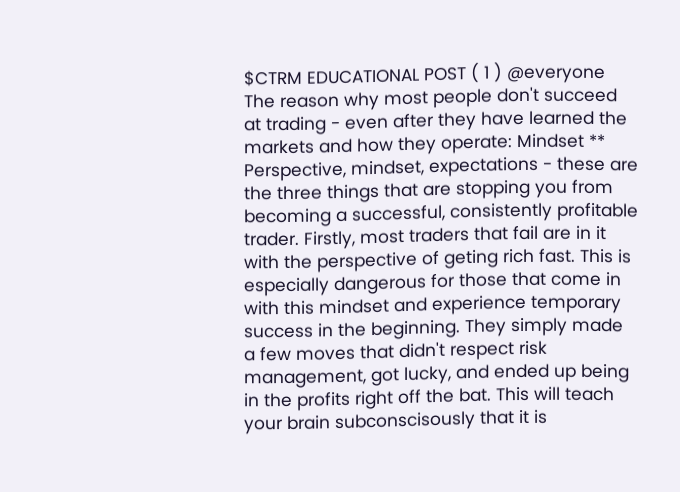$CTRM EDUCATIONAL POST ( 1 ) @everyone The reason why most people don't succeed at trading - even after they have learned the markets and how they operate: Mindset ** Perspective, mindset, expectations - these are the three things that are stopping you from becoming a successful, consistently profitable trader. Firstly, most traders that fail are in it with the perspective of geting rich fast. This is especially dangerous for those that come in with this mindset and experience temporary success in the beginning. They simply made a few moves that didn't respect risk management, got lucky, and ended up being in the profits right off the bat. This will teach your brain subconscisously that it is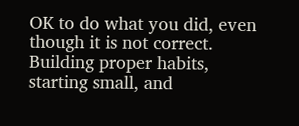OK to do what you did, even though it is not correct. Building proper habits, starting small, and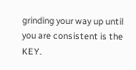grinding your way up until you are consistent is the KEY.